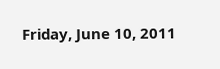Friday, June 10, 2011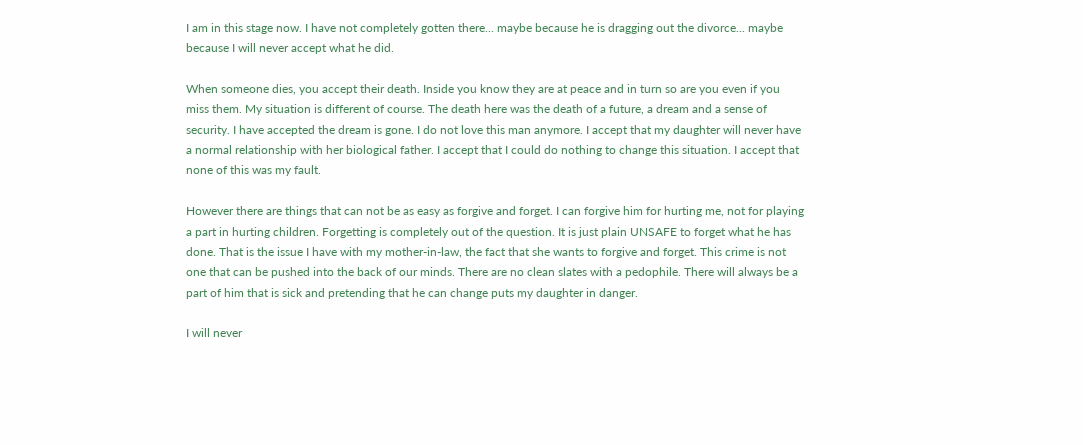I am in this stage now. I have not completely gotten there... maybe because he is dragging out the divorce... maybe because I will never accept what he did.

When someone dies, you accept their death. Inside you know they are at peace and in turn so are you even if you miss them. My situation is different of course. The death here was the death of a future, a dream and a sense of security. I have accepted the dream is gone. I do not love this man anymore. I accept that my daughter will never have a normal relationship with her biological father. I accept that I could do nothing to change this situation. I accept that none of this was my fault.

However there are things that can not be as easy as forgive and forget. I can forgive him for hurting me, not for playing a part in hurting children. Forgetting is completely out of the question. It is just plain UNSAFE to forget what he has done. That is the issue I have with my mother-in-law, the fact that she wants to forgive and forget. This crime is not one that can be pushed into the back of our minds. There are no clean slates with a pedophile. There will always be a part of him that is sick and pretending that he can change puts my daughter in danger.

I will never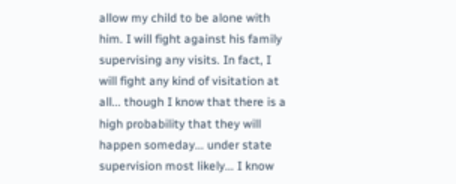allow my child to be alone with him. I will fight against his family supervising any visits. In fact, I will fight any kind of visitation at all... though I know that there is a high probability that they will happen someday... under state supervision most likely... I know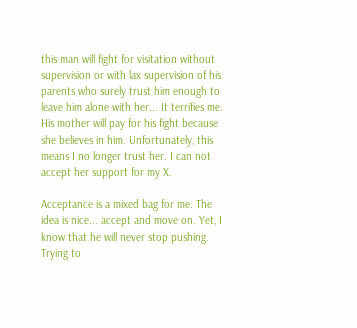this man will fight for visitation without supervision or with lax supervision of his parents who surely trust him enough to leave him alone with her... It terrifies me. His mother will pay for his fight because she believes in him. Unfortunately, this means I no longer trust her. I can not accept her support for my X.

Acceptance is a mixed bag for me. The idea is nice... accept and move on. Yet, I know that he will never stop pushing. Trying to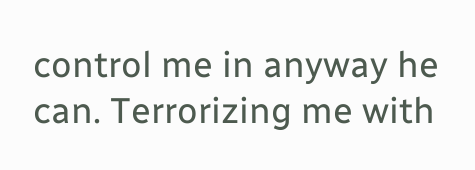control me in anyway he can. Terrorizing me with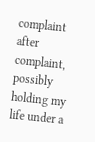complaint after complaint, possibly holding my life under a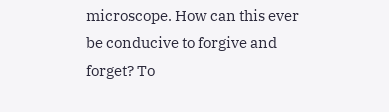microscope. How can this ever be conducive to forgive and forget? To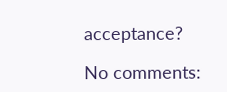acceptance?

No comments: